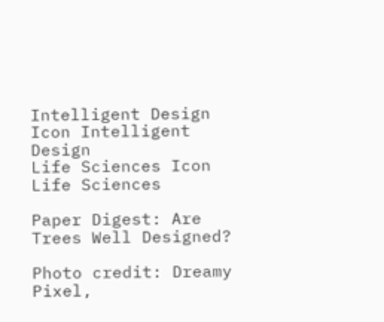Intelligent Design Icon Intelligent Design
Life Sciences Icon Life Sciences

Paper Digest: Are Trees Well Designed?

Photo credit: Dreamy Pixel,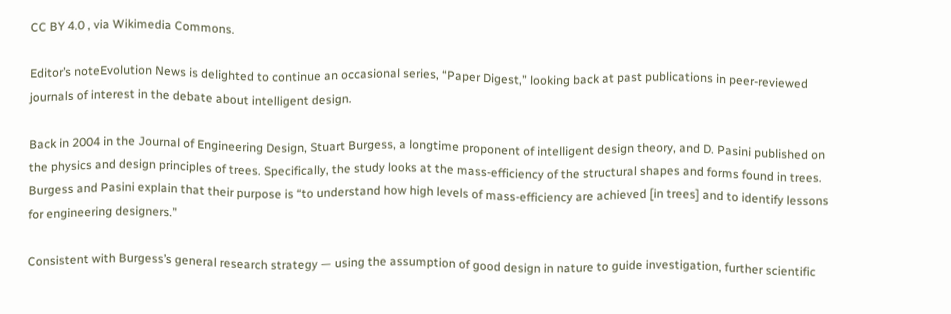CC BY 4.0 , via Wikimedia Commons.

Editor’s noteEvolution News is delighted to continue an occasional series, “Paper Digest,” looking back at past publications in peer-reviewed journals of interest in the debate about intelligent design.

Back in 2004 in the Journal of Engineering Design, Stuart Burgess, a longtime proponent of intelligent design theory, and D. Pasini published on the physics and design principles of trees. Specifically, the study looks at the mass-efficiency of the structural shapes and forms found in trees. Burgess and Pasini explain that their purpose is “to understand how high levels of mass-efficiency are achieved [in trees] and to identify lessons for engineering designers.”

Consistent with Burgess’s general research strategy — using the assumption of good design in nature to guide investigation, further scientific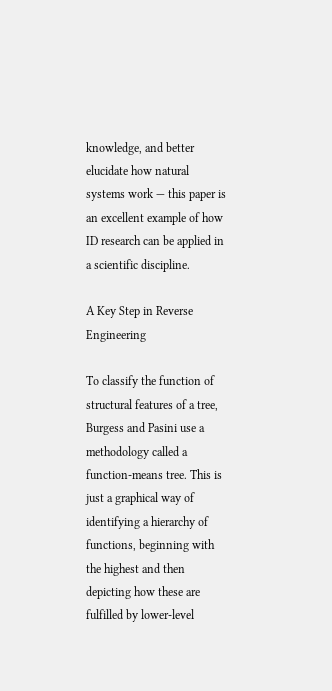knowledge, and better elucidate how natural systems work — this paper is an excellent example of how ID research can be applied in a scientific discipline.

A Key Step in Reverse Engineering

To classify the function of structural features of a tree, Burgess and Pasini use a methodology called a function-means tree. This is just a graphical way of identifying a hierarchy of functions, beginning with the highest and then depicting how these are fulfilled by lower-level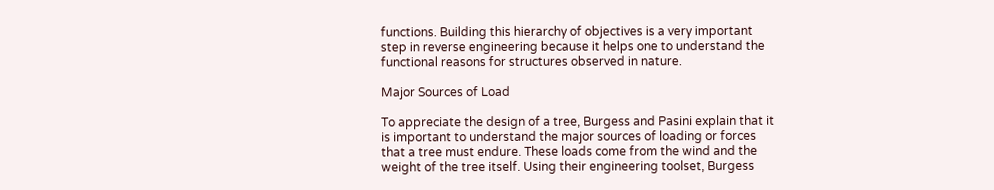functions. Building this hierarchy of objectives is a very important step in reverse engineering because it helps one to understand the functional reasons for structures observed in nature.

Major Sources of Load

To appreciate the design of a tree, Burgess and Pasini explain that it is important to understand the major sources of loading or forces that a tree must endure. These loads come from the wind and the weight of the tree itself. Using their engineering toolset, Burgess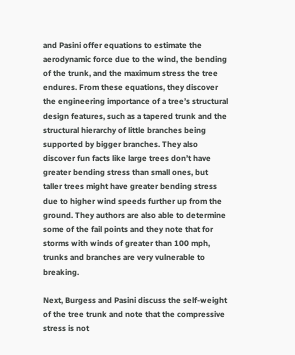and Pasini offer equations to estimate the aerodynamic force due to the wind, the bending of the trunk, and the maximum stress the tree endures. From these equations, they discover the engineering importance of a tree’s structural design features, such as a tapered trunk and the structural hierarchy of little branches being supported by bigger branches. They also discover fun facts like large trees don’t have greater bending stress than small ones, but taller trees might have greater bending stress due to higher wind speeds further up from the ground. They authors are also able to determine some of the fail points and they note that for storms with winds of greater than 100 mph, trunks and branches are very vulnerable to breaking.

Next, Burgess and Pasini discuss the self-weight of the tree trunk and note that the compressive stress is not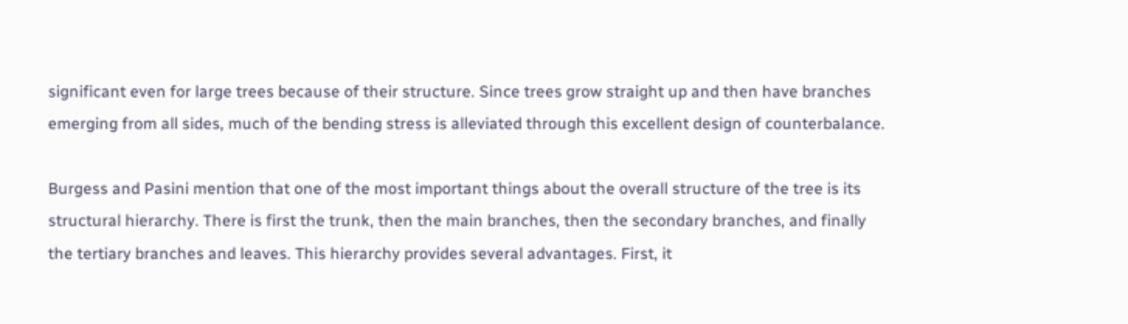significant even for large trees because of their structure. Since trees grow straight up and then have branches emerging from all sides, much of the bending stress is alleviated through this excellent design of counterbalance.

Burgess and Pasini mention that one of the most important things about the overall structure of the tree is its structural hierarchy. There is first the trunk, then the main branches, then the secondary branches, and finally the tertiary branches and leaves. This hierarchy provides several advantages. First, it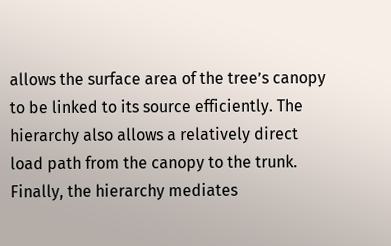allows the surface area of the tree’s canopy to be linked to its source efficiently. The hierarchy also allows a relatively direct load path from the canopy to the trunk. Finally, the hierarchy mediates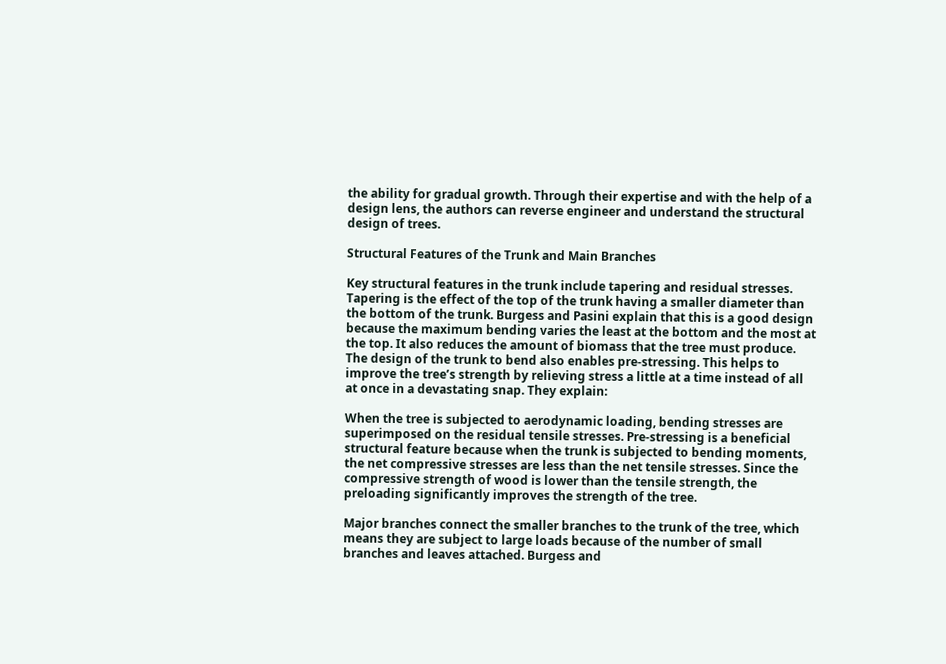the ability for gradual growth. Through their expertise and with the help of a design lens, the authors can reverse engineer and understand the structural design of trees.

Structural Features of the Trunk and Main Branches

Key structural features in the trunk include tapering and residual stresses. Tapering is the effect of the top of the trunk having a smaller diameter than the bottom of the trunk. Burgess and Pasini explain that this is a good design because the maximum bending varies the least at the bottom and the most at the top. It also reduces the amount of biomass that the tree must produce. The design of the trunk to bend also enables pre-stressing. This helps to improve the tree’s strength by relieving stress a little at a time instead of all at once in a devastating snap. They explain:

When the tree is subjected to aerodynamic loading, bending stresses are superimposed on the residual tensile stresses. Pre-stressing is a beneficial structural feature because when the trunk is subjected to bending moments, the net compressive stresses are less than the net tensile stresses. Since the compressive strength of wood is lower than the tensile strength, the preloading significantly improves the strength of the tree.

Major branches connect the smaller branches to the trunk of the tree, which means they are subject to large loads because of the number of small branches and leaves attached. Burgess and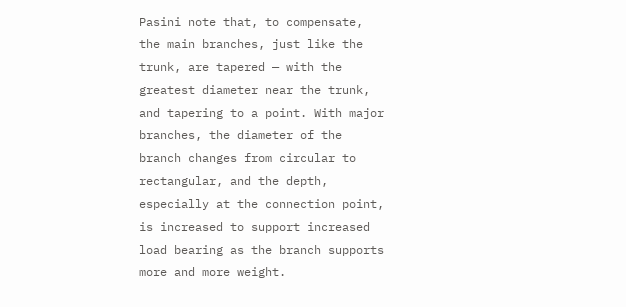Pasini note that, to compensate, the main branches, just like the trunk, are tapered — with the greatest diameter near the trunk, and tapering to a point. With major branches, the diameter of the branch changes from circular to rectangular, and the depth, especially at the connection point, is increased to support increased load bearing as the branch supports more and more weight.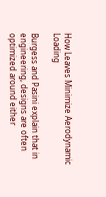How Leaves Minimize Aerodynamic Loading

Burgess and Pasini explain that in engineering, designs are often optimized around either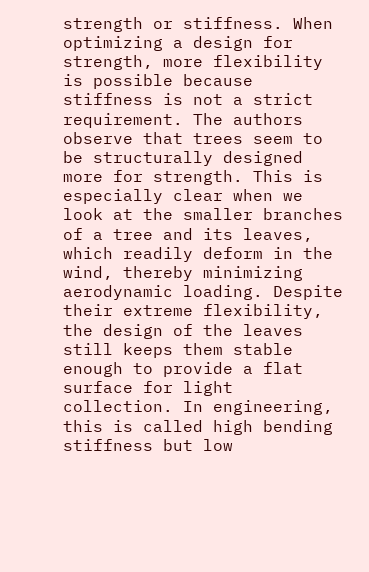strength or stiffness. When optimizing a design for strength, more flexibility is possible because stiffness is not a strict requirement. The authors observe that trees seem to be structurally designed more for strength. This is especially clear when we look at the smaller branches of a tree and its leaves, which readily deform in the wind, thereby minimizing aerodynamic loading. Despite their extreme flexibility, the design of the leaves still keeps them stable enough to provide a flat surface for light collection. In engineering, this is called high bending stiffness but low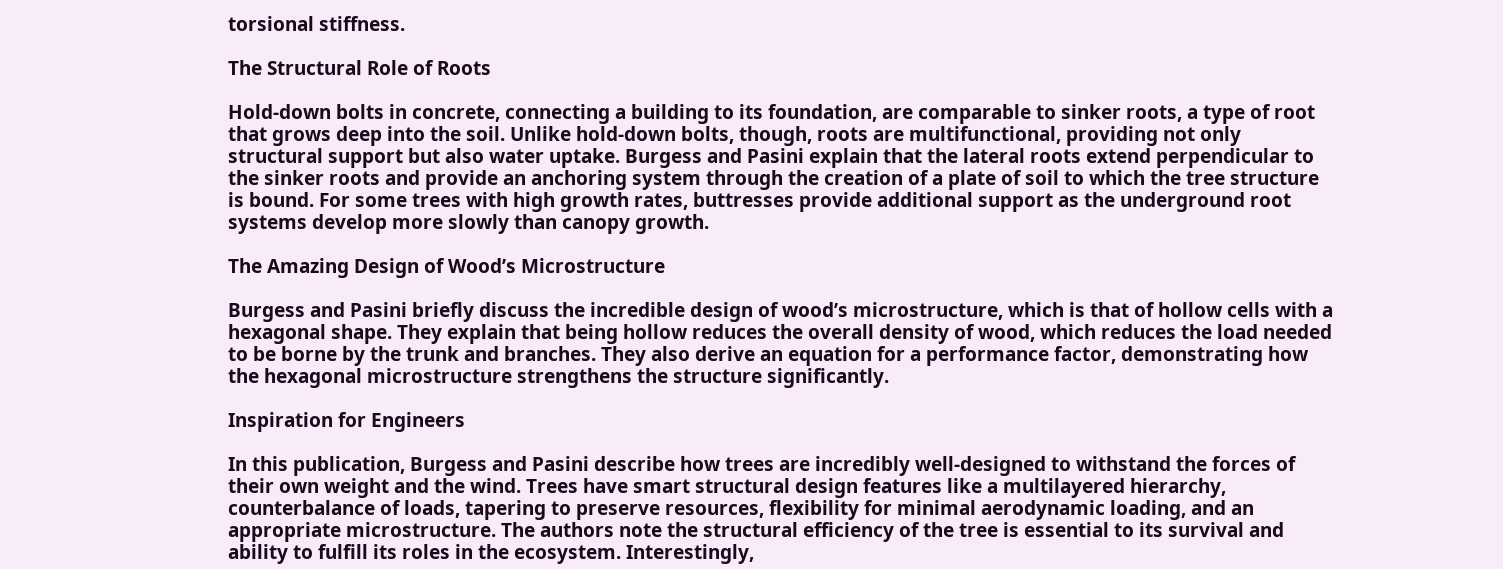torsional stiffness.

The Structural Role of Roots

Hold-down bolts in concrete, connecting a building to its foundation, are comparable to sinker roots, a type of root that grows deep into the soil. Unlike hold-down bolts, though, roots are multifunctional, providing not only structural support but also water uptake. Burgess and Pasini explain that the lateral roots extend perpendicular to the sinker roots and provide an anchoring system through the creation of a plate of soil to which the tree structure is bound. For some trees with high growth rates, buttresses provide additional support as the underground root systems develop more slowly than canopy growth.

The Amazing Design of Wood’s Microstructure

Burgess and Pasini briefly discuss the incredible design of wood’s microstructure, which is that of hollow cells with a hexagonal shape. They explain that being hollow reduces the overall density of wood, which reduces the load needed to be borne by the trunk and branches. They also derive an equation for a performance factor, demonstrating how the hexagonal microstructure strengthens the structure significantly.

Inspiration for Engineers

In this publication, Burgess and Pasini describe how trees are incredibly well-designed to withstand the forces of their own weight and the wind. Trees have smart structural design features like a multilayered hierarchy, counterbalance of loads, tapering to preserve resources, flexibility for minimal aerodynamic loading, and an appropriate microstructure. The authors note the structural efficiency of the tree is essential to its survival and ability to fulfill its roles in the ecosystem. Interestingly,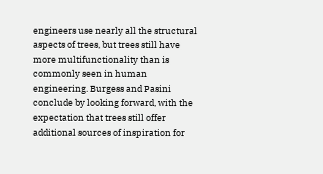engineers use nearly all the structural aspects of trees, but trees still have more multifunctionality than is commonly seen in human engineering. Burgess and Pasini conclude by looking forward, with the expectation that trees still offer additional sources of inspiration for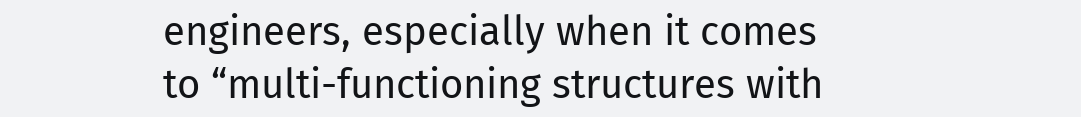engineers, especially when it comes to “multi-functioning structures with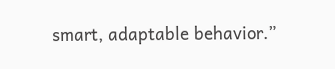smart, adaptable behavior.”